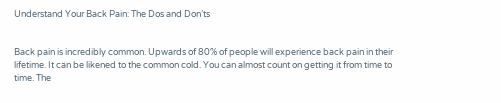Understand Your Back Pain: The Dos and Don’ts


Back pain is incredibly common. Upwards of 80% of people will experience back pain in their lifetime. It can be likened to the common cold. You can almost count on getting it from time to time. The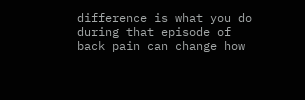difference is what you do during that episode of back pain can change how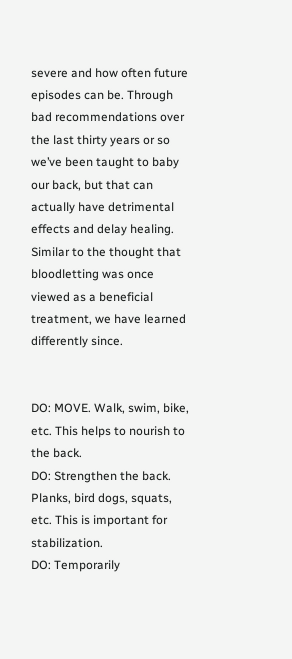severe and how often future episodes can be. Through bad recommendations over the last thirty years or so we’ve been taught to baby our back, but that can actually have detrimental effects and delay healing. Similar to the thought that bloodletting was once viewed as a beneficial treatment, we have learned differently since.


DO: MOVE. Walk, swim, bike, etc. This helps to nourish to the back.
DO: Strengthen the back. Planks, bird dogs, squats, etc. This is important for stabilization.
DO: Temporarily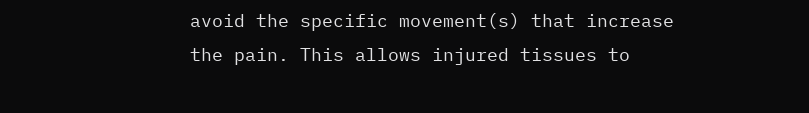avoid the specific movement(s) that increase the pain. This allows injured tissues to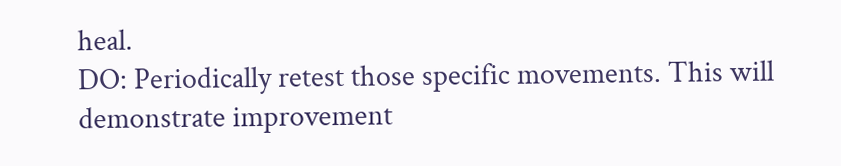heal.
DO: Periodically retest those specific movements. This will demonstrate improvement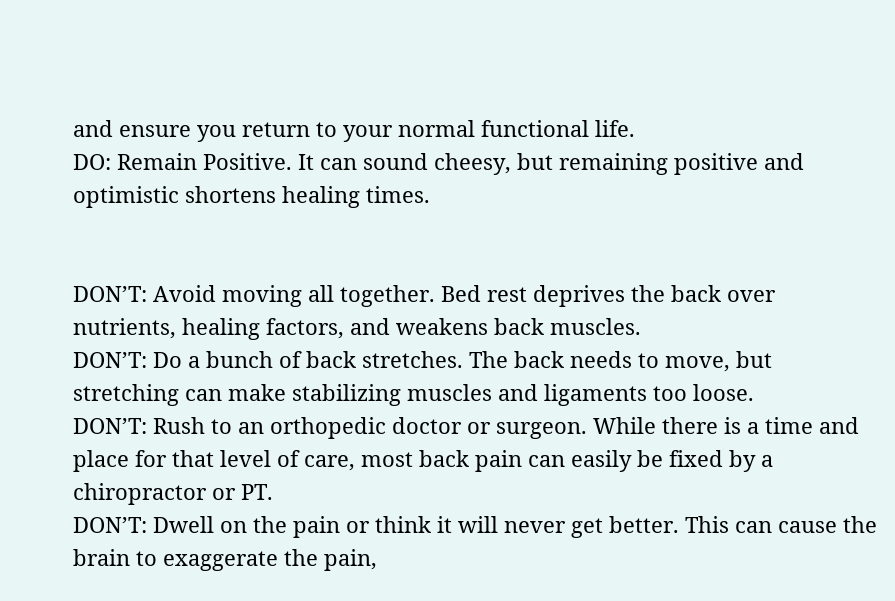and ensure you return to your normal functional life.
DO: Remain Positive. It can sound cheesy, but remaining positive and optimistic shortens healing times.


DON’T: Avoid moving all together. Bed rest deprives the back over nutrients, healing factors, and weakens back muscles.
DON’T: Do a bunch of back stretches. The back needs to move, but stretching can make stabilizing muscles and ligaments too loose.
DON’T: Rush to an orthopedic doctor or surgeon. While there is a time and place for that level of care, most back pain can easily be fixed by a chiropractor or PT.
DON’T: Dwell on the pain or think it will never get better. This can cause the brain to exaggerate the pain,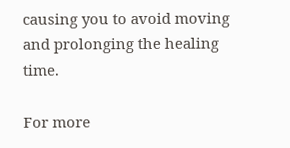causing you to avoid moving and prolonging the healing time.

For more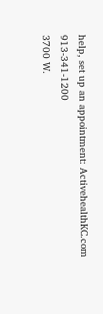help, set up an appointment: ActivehealthKC.com 913-341-1200
3700 W.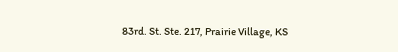83rd. St. Ste. 217, Prairie Village, KS